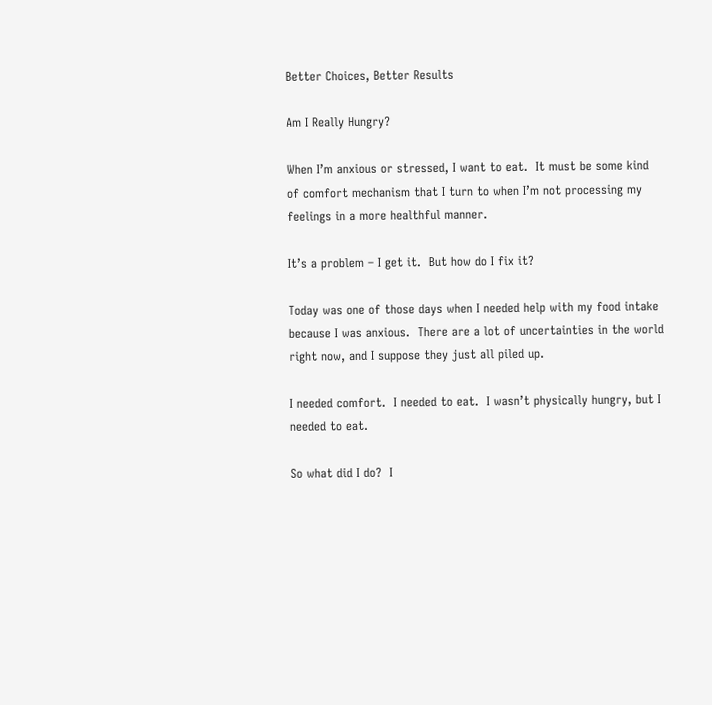Better Choices, Better Results

Am I Really Hungry?

When I’m anxious or stressed, I want to eat.  It must be some kind of comfort mechanism that I turn to when I’m not processing my feelings in a more healthful manner.

It’s a problem – I get it.  But how do I fix it?

Today was one of those days when I needed help with my food intake because I was anxious.  There are a lot of uncertainties in the world right now, and I suppose they just all piled up.

I needed comfort.  I needed to eat.  I wasn’t physically hungry, but I needed to eat.

So what did I do?  I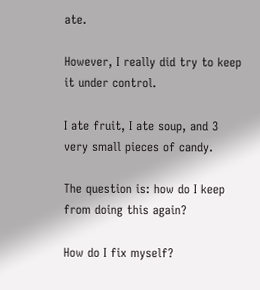ate.

However, I really did try to keep it under control.

I ate fruit, I ate soup, and 3 very small pieces of candy.

The question is: how do I keep from doing this again?

How do I fix myself?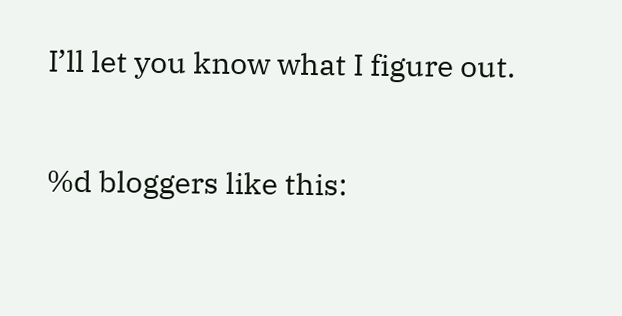I’ll let you know what I figure out.

%d bloggers like this: